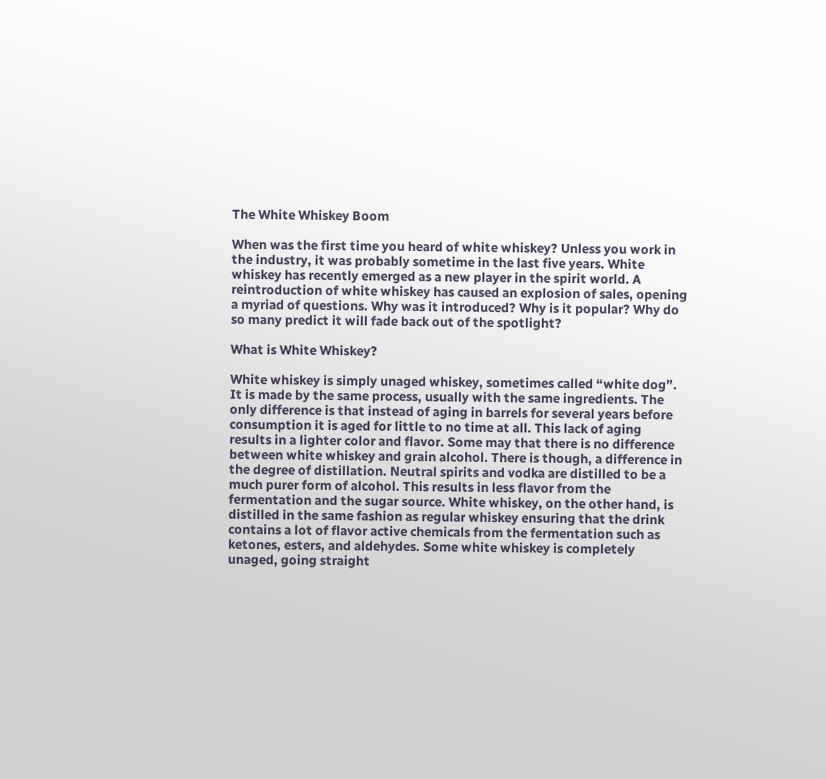The White Whiskey Boom

When was the first time you heard of white whiskey? Unless you work in the industry, it was probably sometime in the last five years. White whiskey has recently emerged as a new player in the spirit world. A reintroduction of white whiskey has caused an explosion of sales, opening a myriad of questions. Why was it introduced? Why is it popular? Why do so many predict it will fade back out of the spotlight?

What is White Whiskey?

White whiskey is simply unaged whiskey, sometimes called “white dog”. It is made by the same process, usually with the same ingredients. The only difference is that instead of aging in barrels for several years before consumption it is aged for little to no time at all. This lack of aging results in a lighter color and flavor. Some may that there is no difference between white whiskey and grain alcohol. There is though, a difference in the degree of distillation. Neutral spirits and vodka are distilled to be a much purer form of alcohol. This results in less flavor from the fermentation and the sugar source. White whiskey, on the other hand, is distilled in the same fashion as regular whiskey ensuring that the drink contains a lot of flavor active chemicals from the fermentation such as ketones, esters, and aldehydes. Some white whiskey is completely unaged, going straight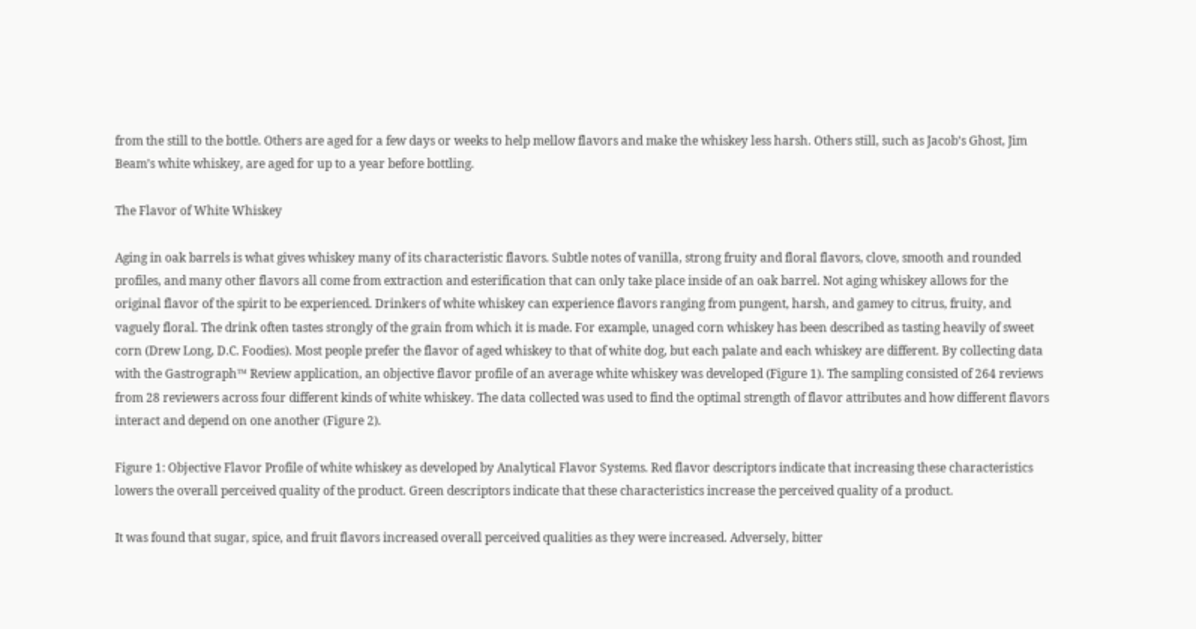from the still to the bottle. Others are aged for a few days or weeks to help mellow flavors and make the whiskey less harsh. Others still, such as Jacob’s Ghost, Jim Beam’s white whiskey, are aged for up to a year before bottling.

The Flavor of White Whiskey

Aging in oak barrels is what gives whiskey many of its characteristic flavors. Subtle notes of vanilla, strong fruity and floral flavors, clove, smooth and rounded profiles, and many other flavors all come from extraction and esterification that can only take place inside of an oak barrel. Not aging whiskey allows for the original flavor of the spirit to be experienced. Drinkers of white whiskey can experience flavors ranging from pungent, harsh, and gamey to citrus, fruity, and vaguely floral. The drink often tastes strongly of the grain from which it is made. For example, unaged corn whiskey has been described as tasting heavily of sweet corn (Drew Long, D.C. Foodies). Most people prefer the flavor of aged whiskey to that of white dog, but each palate and each whiskey are different. By collecting data with the Gastrograph™ Review application, an objective flavor profile of an average white whiskey was developed (Figure 1). The sampling consisted of 264 reviews from 28 reviewers across four different kinds of white whiskey. The data collected was used to find the optimal strength of flavor attributes and how different flavors interact and depend on one another (Figure 2).

Figure 1: Objective Flavor Profile of white whiskey as developed by Analytical Flavor Systems. Red flavor descriptors indicate that increasing these characteristics lowers the overall perceived quality of the product. Green descriptors indicate that these characteristics increase the perceived quality of a product.

It was found that sugar, spice, and fruit flavors increased overall perceived qualities as they were increased. Adversely, bitter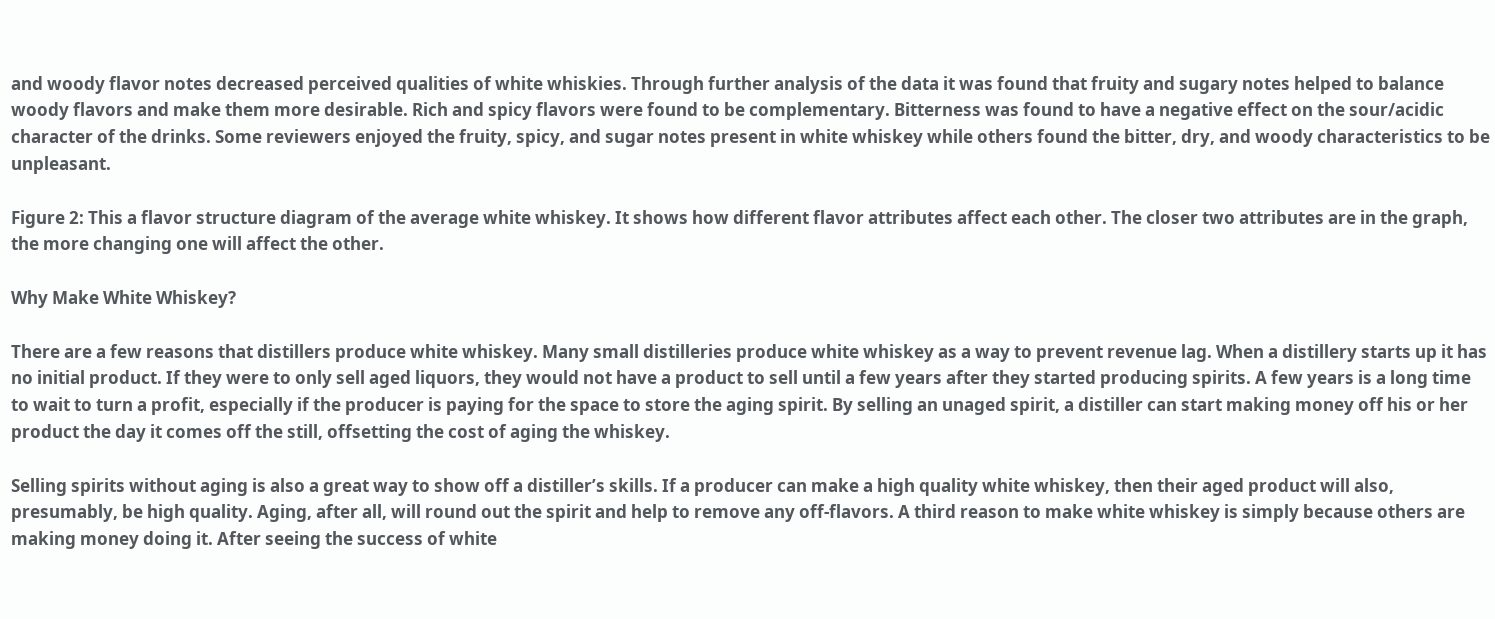and woody flavor notes decreased perceived qualities of white whiskies. Through further analysis of the data it was found that fruity and sugary notes helped to balance woody flavors and make them more desirable. Rich and spicy flavors were found to be complementary. Bitterness was found to have a negative effect on the sour/acidic character of the drinks. Some reviewers enjoyed the fruity, spicy, and sugar notes present in white whiskey while others found the bitter, dry, and woody characteristics to be unpleasant.

Figure 2: This a flavor structure diagram of the average white whiskey. It shows how different flavor attributes affect each other. The closer two attributes are in the graph, the more changing one will affect the other.

Why Make White Whiskey?

There are a few reasons that distillers produce white whiskey. Many small distilleries produce white whiskey as a way to prevent revenue lag. When a distillery starts up it has no initial product. If they were to only sell aged liquors, they would not have a product to sell until a few years after they started producing spirits. A few years is a long time to wait to turn a profit, especially if the producer is paying for the space to store the aging spirit. By selling an unaged spirit, a distiller can start making money off his or her product the day it comes off the still, offsetting the cost of aging the whiskey.

Selling spirits without aging is also a great way to show off a distiller’s skills. If a producer can make a high quality white whiskey, then their aged product will also, presumably, be high quality. Aging, after all, will round out the spirit and help to remove any off-flavors. A third reason to make white whiskey is simply because others are making money doing it. After seeing the success of white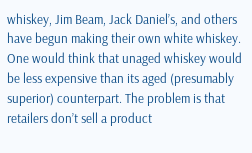whiskey, Jim Beam, Jack Daniel’s, and others have begun making their own white whiskey. One would think that unaged whiskey would be less expensive than its aged (presumably superior) counterpart. The problem is that retailers don’t sell a product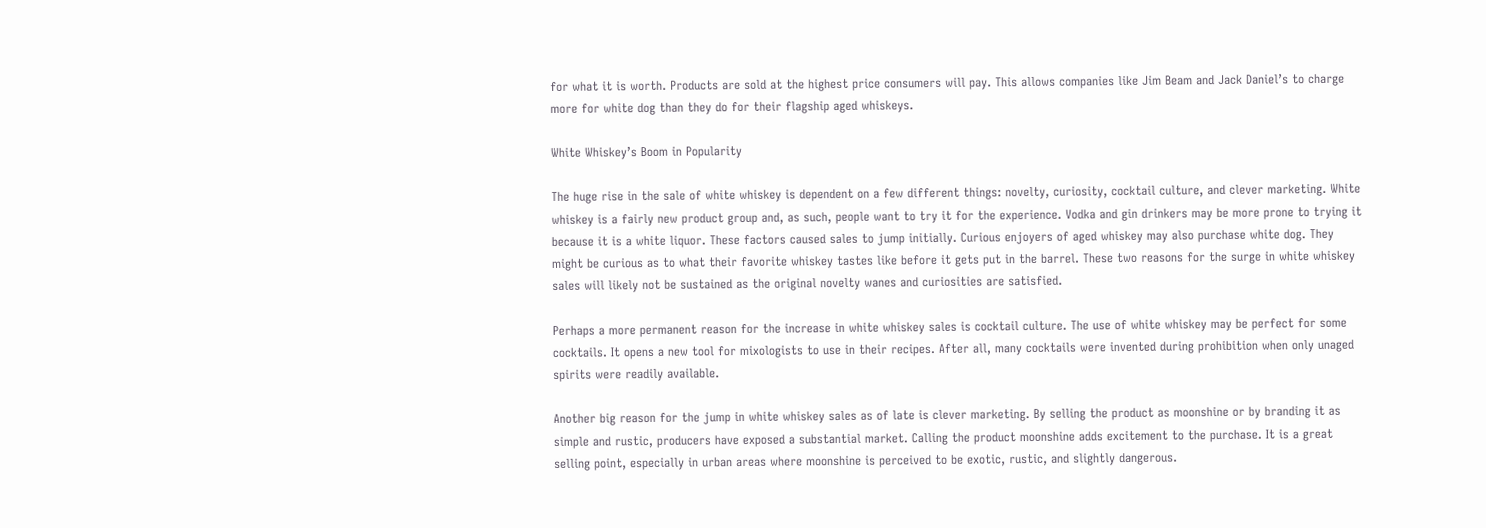for what it is worth. Products are sold at the highest price consumers will pay. This allows companies like Jim Beam and Jack Daniel’s to charge more for white dog than they do for their flagship aged whiskeys.

White Whiskey’s Boom in Popularity

The huge rise in the sale of white whiskey is dependent on a few different things: novelty, curiosity, cocktail culture, and clever marketing. White whiskey is a fairly new product group and, as such, people want to try it for the experience. Vodka and gin drinkers may be more prone to trying it because it is a white liquor. These factors caused sales to jump initially. Curious enjoyers of aged whiskey may also purchase white dog. They might be curious as to what their favorite whiskey tastes like before it gets put in the barrel. These two reasons for the surge in white whiskey sales will likely not be sustained as the original novelty wanes and curiosities are satisfied.

Perhaps a more permanent reason for the increase in white whiskey sales is cocktail culture. The use of white whiskey may be perfect for some cocktails. It opens a new tool for mixologists to use in their recipes. After all, many cocktails were invented during prohibition when only unaged spirits were readily available.

Another big reason for the jump in white whiskey sales as of late is clever marketing. By selling the product as moonshine or by branding it as simple and rustic, producers have exposed a substantial market. Calling the product moonshine adds excitement to the purchase. It is a great selling point, especially in urban areas where moonshine is perceived to be exotic, rustic, and slightly dangerous.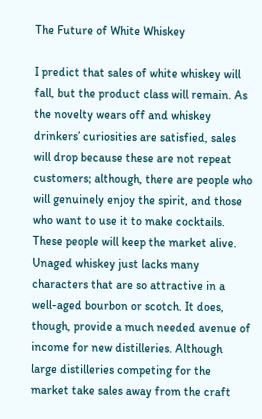The Future of White Whiskey

I predict that sales of white whiskey will fall, but the product class will remain. As the novelty wears off and whiskey drinkers’ curiosities are satisfied, sales will drop because these are not repeat customers; although, there are people who will genuinely enjoy the spirit, and those who want to use it to make cocktails. These people will keep the market alive. Unaged whiskey just lacks many characters that are so attractive in a well-aged bourbon or scotch. It does, though, provide a much needed avenue of income for new distilleries. Although large distilleries competing for the market take sales away from the craft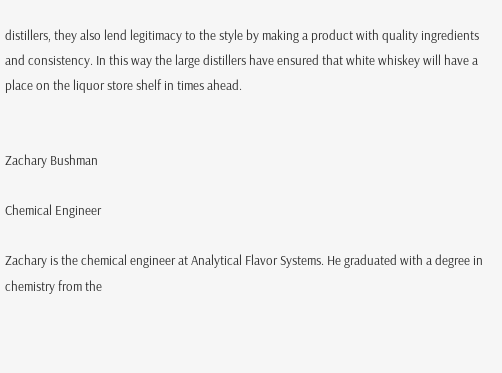distillers, they also lend legitimacy to the style by making a product with quality ingredients and consistency. In this way the large distillers have ensured that white whiskey will have a place on the liquor store shelf in times ahead.


Zachary Bushman

Chemical Engineer

Zachary is the chemical engineer at Analytical Flavor Systems. He graduated with a degree in chemistry from the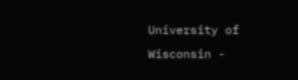University of Wisconsin -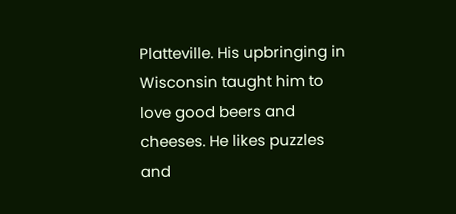Platteville. His upbringing in Wisconsin taught him to love good beers and cheeses. He likes puzzles and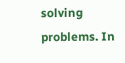solving problems. In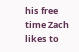his free time Zach likes to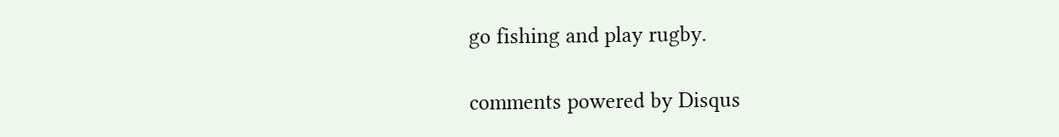go fishing and play rugby.

comments powered by Disqus